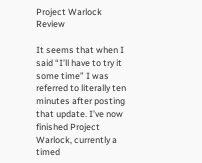Project Warlock Review

It seems that when I said “I’ll have to try it some time” I was referred to literally ten minutes after posting that update. I’ve now finished Project Warlock, currently a timed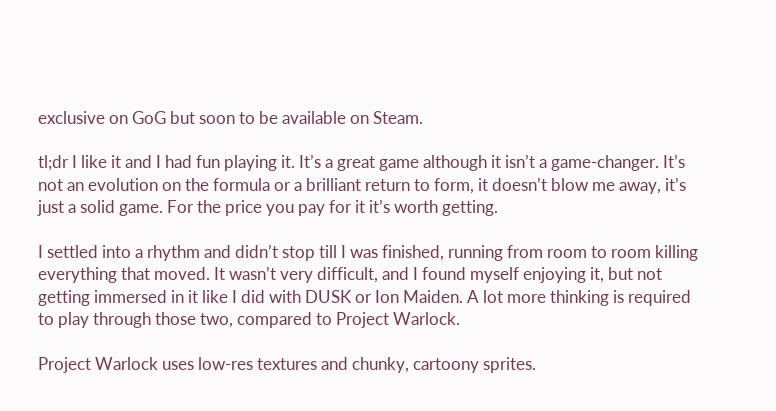exclusive on GoG but soon to be available on Steam.

tl;dr I like it and I had fun playing it. It’s a great game although it isn’t a game-changer. It’s not an evolution on the formula or a brilliant return to form, it doesn’t blow me away, it’s just a solid game. For the price you pay for it it’s worth getting.

I settled into a rhythm and didn’t stop till I was finished, running from room to room killing everything that moved. It wasn’t very difficult, and I found myself enjoying it, but not getting immersed in it like I did with DUSK or Ion Maiden. A lot more thinking is required to play through those two, compared to Project Warlock.

Project Warlock uses low-res textures and chunky, cartoony sprites.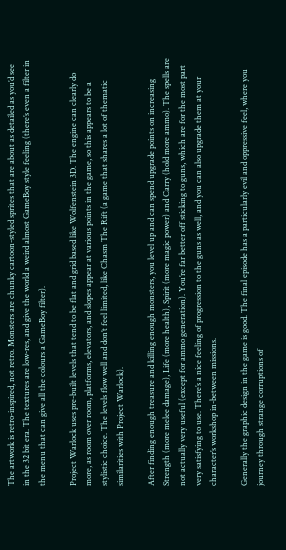The artwork is retro-inspired, not retro. Monsters are chunky cartoon-styled sprites that are about as detailed as you’d see in the 32 bit era. The textures are low-res, and give the world a weird almost GameBoy style feeling (there’s even a filter in the menu that can give all the colours a GameBoy filter).

Project Warlock uses pre-built levels that tend to be flat and grid based like Wolfenstein 3D. The engine can clearly do more, as room over room, platforms, elevators, and slopes appear at various points in the game, so this appears to be a stylistic choice. The levels flow well and don’t feel limited, like Chasm The Rift (a game that shares a lot of thematic similarities with Project Warlock).

After finding enough treasure and killing enough monsters, you level up and can spend upgrade points on increasing Strength (more melee damage), Life (more health), Spirit (more magic power) and Carry (hold more ammo). The spells are not actually very useful (except for ammo generation). You’re far better off sticking to guns, which are for the most part very satisfying to use. There’s a nice feeling of progression to the guns as well, and you can also upgrade them at your character’s workshop in-between missions.

Generally the graphic design in the game is good. The final episode has a particularly evil and oppressive feel, where you journey through strange corruptions of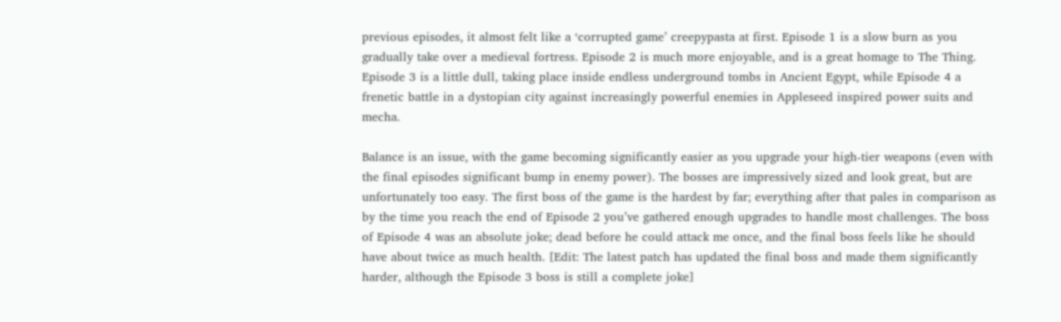previous episodes, it almost felt like a ‘corrupted game’ creepypasta at first. Episode 1 is a slow burn as you gradually take over a medieval fortress. Episode 2 is much more enjoyable, and is a great homage to The Thing. Episode 3 is a little dull, taking place inside endless underground tombs in Ancient Egypt, while Episode 4 a frenetic battle in a dystopian city against increasingly powerful enemies in Appleseed inspired power suits and mecha.

Balance is an issue, with the game becoming significantly easier as you upgrade your high-tier weapons (even with the final episodes significant bump in enemy power). The bosses are impressively sized and look great, but are unfortunately too easy. The first boss of the game is the hardest by far; everything after that pales in comparison as by the time you reach the end of Episode 2 you’ve gathered enough upgrades to handle most challenges. The boss of Episode 4 was an absolute joke; dead before he could attack me once, and the final boss feels like he should have about twice as much health. [Edit: The latest patch has updated the final boss and made them significantly harder, although the Episode 3 boss is still a complete joke]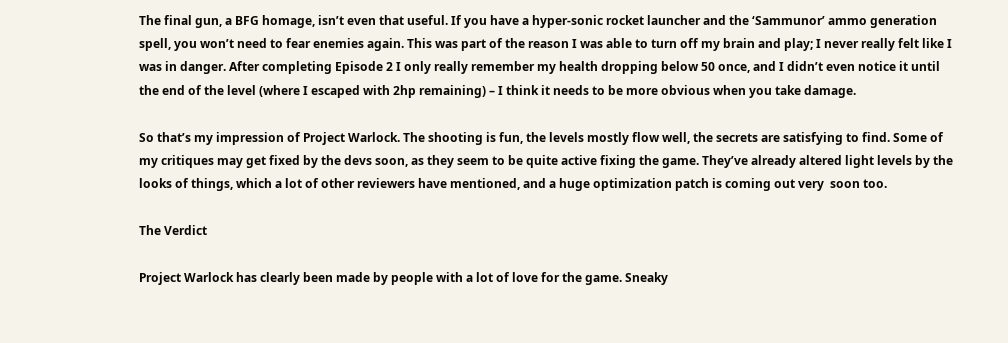The final gun, a BFG homage, isn’t even that useful. If you have a hyper-sonic rocket launcher and the ‘Sammunor’ ammo generation spell, you won’t need to fear enemies again. This was part of the reason I was able to turn off my brain and play; I never really felt like I was in danger. After completing Episode 2 I only really remember my health dropping below 50 once, and I didn’t even notice it until the end of the level (where I escaped with 2hp remaining) – I think it needs to be more obvious when you take damage.

So that’s my impression of Project Warlock. The shooting is fun, the levels mostly flow well, the secrets are satisfying to find. Some of my critiques may get fixed by the devs soon, as they seem to be quite active fixing the game. They’ve already altered light levels by the looks of things, which a lot of other reviewers have mentioned, and a huge optimization patch is coming out very  soon too.

The Verdict

Project Warlock has clearly been made by people with a lot of love for the game. Sneaky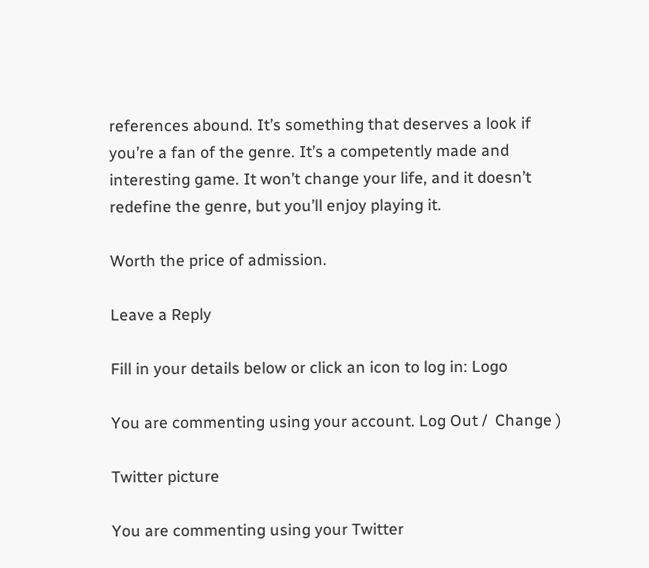references abound. It’s something that deserves a look if you’re a fan of the genre. It’s a competently made and interesting game. It won’t change your life, and it doesn’t redefine the genre, but you’ll enjoy playing it.

Worth the price of admission.

Leave a Reply

Fill in your details below or click an icon to log in: Logo

You are commenting using your account. Log Out /  Change )

Twitter picture

You are commenting using your Twitter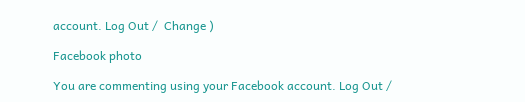account. Log Out /  Change )

Facebook photo

You are commenting using your Facebook account. Log Out /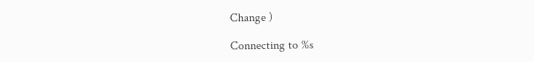Change )

Connecting to %s